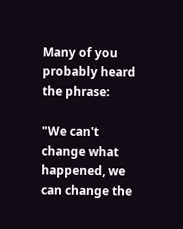Many of you probably heard the phrase:

"We can't change what happened, we can change the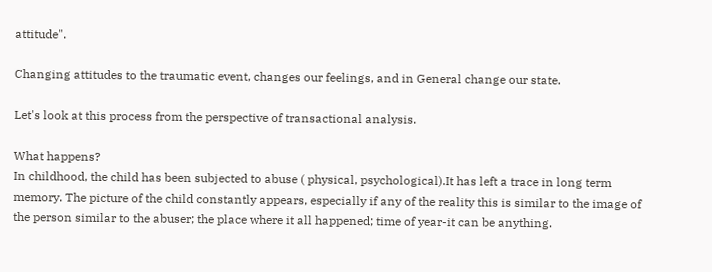attitude".

Changing attitudes to the traumatic event, changes our feelings, and in General change our state.

Let's look at this process from the perspective of transactional analysis.

What happens?
In childhood, the child has been subjected to abuse ( physical, psychological).It has left a trace in long term memory. The picture of the child constantly appears, especially if any of the reality this is similar to the image of the person similar to the abuser; the place where it all happened; time of year-it can be anything.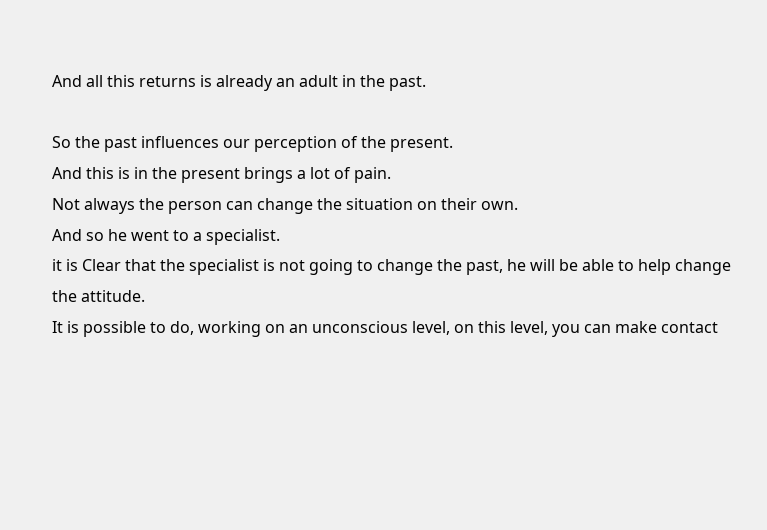And all this returns is already an adult in the past.

So the past influences our perception of the present.
And this is in the present brings a lot of pain.
Not always the person can change the situation on their own.
And so he went to a specialist.
it is Clear that the specialist is not going to change the past, he will be able to help change the attitude.
It is possible to do, working on an unconscious level, on this level, you can make contact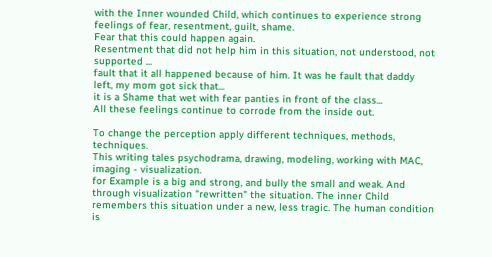with the Inner wounded Child, which continues to experience strong feelings of fear, resentment, guilt, shame.
Fear that this could happen again.
Resentment that did not help him in this situation, not understood, not supported ...
fault that it all happened because of him. It was he fault that daddy left, my mom got sick that...
it is a Shame that wet with fear panties in front of the class...
All these feelings continue to corrode from the inside out.

To change the perception apply different techniques, methods, techniques.
This writing tales psychodrama, drawing, modeling, working with MAC, imaging - visualization.
for Example is a big and strong, and bully the small and weak. And through visualization "rewritten" the situation. The inner Child remembers this situation under a new, less tragic. The human condition is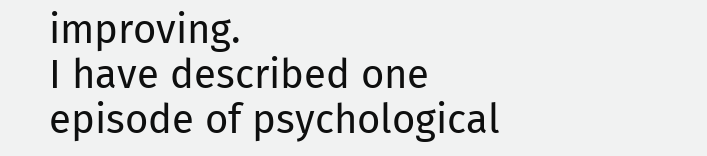improving.
I have described one episode of psychological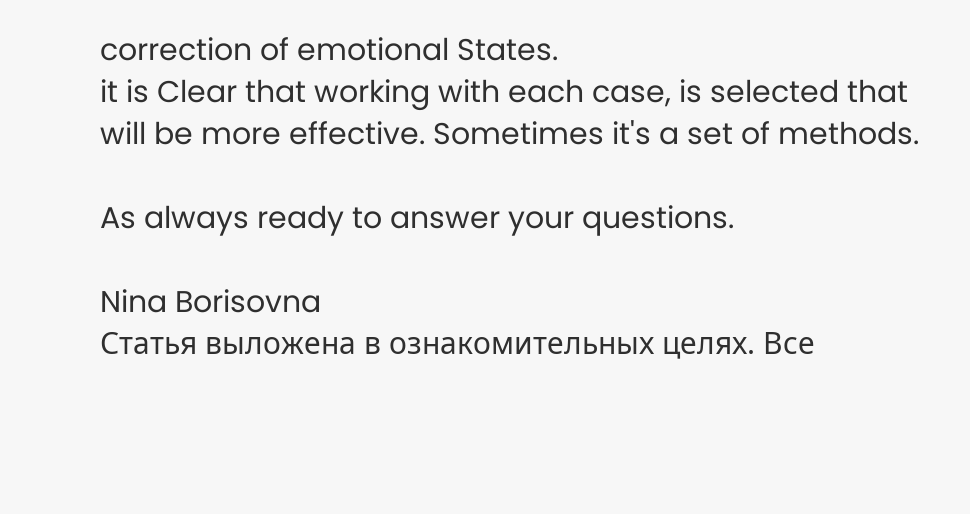correction of emotional States.
it is Clear that working with each case, is selected that will be more effective. Sometimes it's a set of methods.

As always ready to answer your questions.

Nina Borisovna
Статья выложена в ознакомительных целях. Все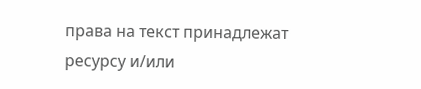права на текст принадлежат ресурсу и/или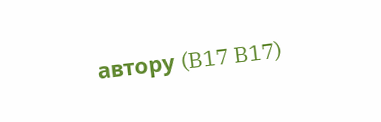автору (B17 B17)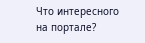Что интересного на портале?